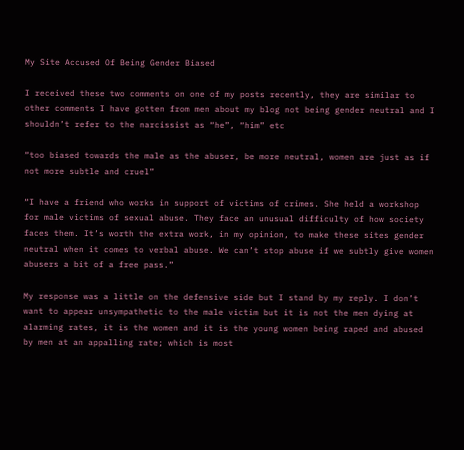My Site Accused Of Being Gender Biased

I received these two comments on one of my posts recently, they are similar to other comments I have gotten from men about my blog not being gender neutral and I shouldn’t refer to the narcissist as “he”, “him” etc

“too biased towards the male as the abuser, be more neutral, women are just as if not more subtle and cruel”

“I have a friend who works in support of victims of crimes. She held a workshop for male victims of sexual abuse. They face an unusual difficulty of how society faces them. It’s worth the extra work, in my opinion, to make these sites gender neutral when it comes to verbal abuse. We can’t stop abuse if we subtly give women abusers a bit of a free pass.”

My response was a little on the defensive side but I stand by my reply. I don’t want to appear unsympathetic to the male victim but it is not the men dying at alarming rates, it is the women and it is the young women being raped and abused by men at an appalling rate; which is most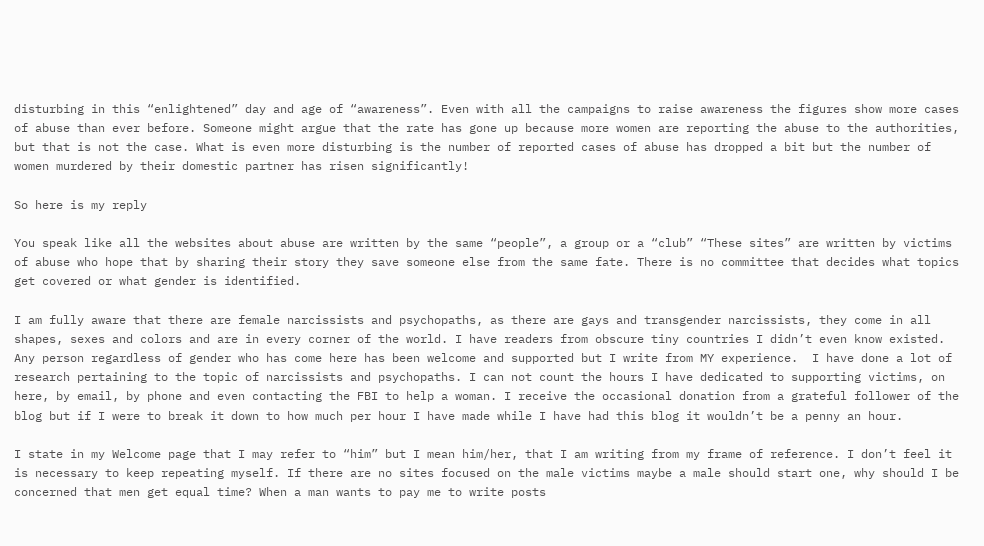disturbing in this “enlightened” day and age of “awareness”. Even with all the campaigns to raise awareness the figures show more cases of abuse than ever before. Someone might argue that the rate has gone up because more women are reporting the abuse to the authorities, but that is not the case. What is even more disturbing is the number of reported cases of abuse has dropped a bit but the number of women murdered by their domestic partner has risen significantly!

So here is my reply

You speak like all the websites about abuse are written by the same “people”, a group or a “club” “These sites” are written by victims of abuse who hope that by sharing their story they save someone else from the same fate. There is no committee that decides what topics get covered or what gender is identified.

I am fully aware that there are female narcissists and psychopaths, as there are gays and transgender narcissists, they come in all shapes, sexes and colors and are in every corner of the world. I have readers from obscure tiny countries I didn’t even know existed. Any person regardless of gender who has come here has been welcome and supported but I write from MY experience.  I have done a lot of research pertaining to the topic of narcissists and psychopaths. I can not count the hours I have dedicated to supporting victims, on here, by email, by phone and even contacting the FBI to help a woman. I receive the occasional donation from a grateful follower of the blog but if I were to break it down to how much per hour I have made while I have had this blog it wouldn’t be a penny an hour.

I state in my Welcome page that I may refer to “him” but I mean him/her, that I am writing from my frame of reference. I don’t feel it is necessary to keep repeating myself. If there are no sites focused on the male victims maybe a male should start one, why should I be concerned that men get equal time? When a man wants to pay me to write posts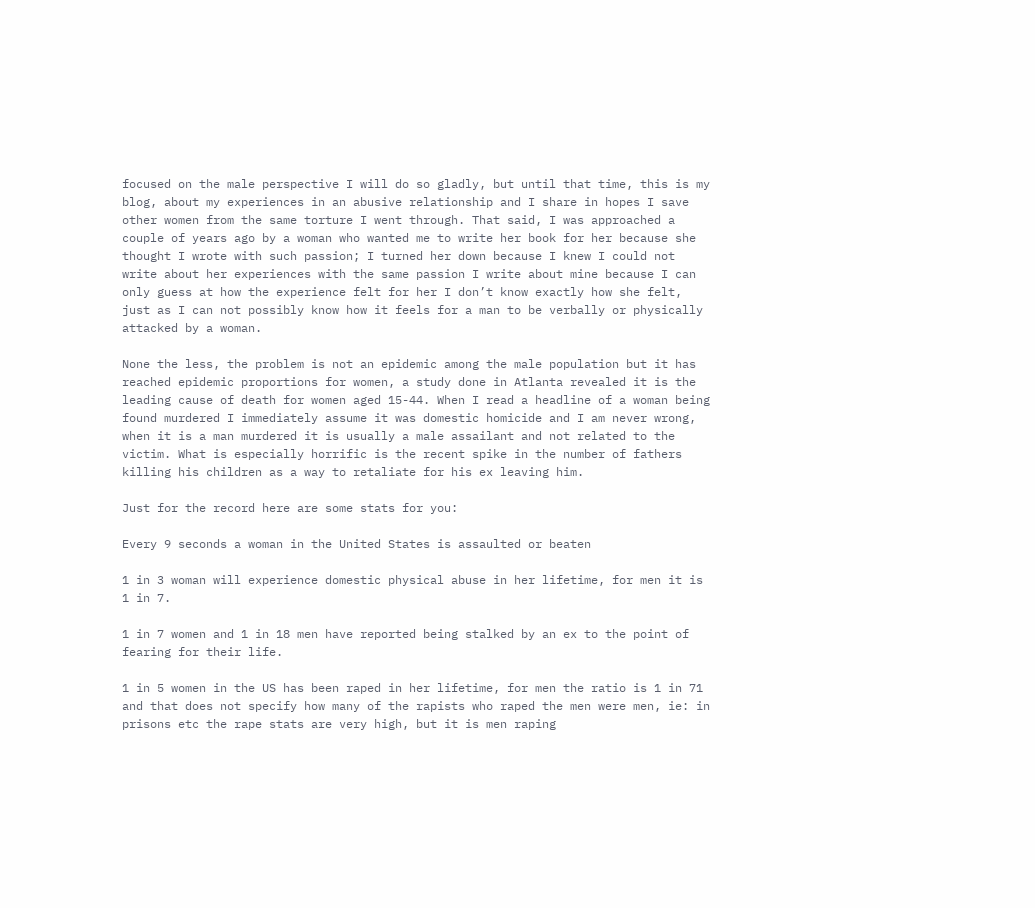focused on the male perspective I will do so gladly, but until that time, this is my blog, about my experiences in an abusive relationship and I share in hopes I save other women from the same torture I went through. That said, I was approached a couple of years ago by a woman who wanted me to write her book for her because she thought I wrote with such passion; I turned her down because I knew I could not write about her experiences with the same passion I write about mine because I can only guess at how the experience felt for her I don’t know exactly how she felt, just as I can not possibly know how it feels for a man to be verbally or physically attacked by a woman.

None the less, the problem is not an epidemic among the male population but it has reached epidemic proportions for women, a study done in Atlanta revealed it is the leading cause of death for women aged 15-44. When I read a headline of a woman being found murdered I immediately assume it was domestic homicide and I am never wrong, when it is a man murdered it is usually a male assailant and not related to the victim. What is especially horrific is the recent spike in the number of fathers killing his children as a way to retaliate for his ex leaving him.

Just for the record here are some stats for you:

Every 9 seconds a woman in the United States is assaulted or beaten

1 in 3 woman will experience domestic physical abuse in her lifetime, for men it is 1 in 7.

1 in 7 women and 1 in 18 men have reported being stalked by an ex to the point of fearing for their life.

1 in 5 women in the US has been raped in her lifetime, for men the ratio is 1 in 71 and that does not specify how many of the rapists who raped the men were men, ie: in prisons etc the rape stats are very high, but it is men raping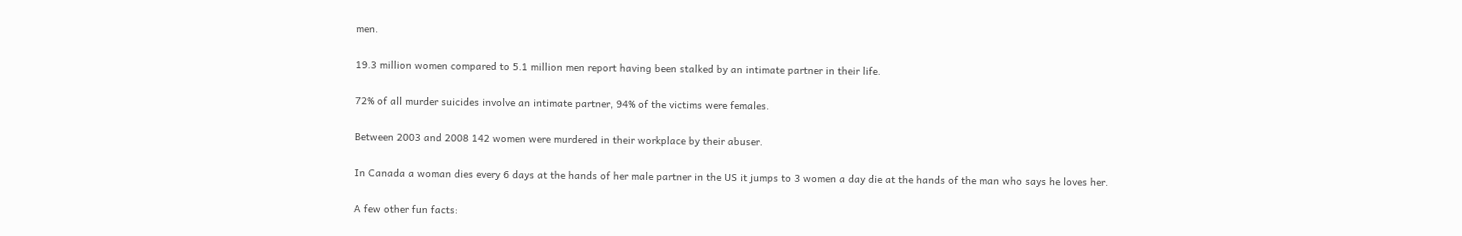men.

19.3 million women compared to 5.1 million men report having been stalked by an intimate partner in their life.

72% of all murder suicides involve an intimate partner, 94% of the victims were females.

Between 2003 and 2008 142 women were murdered in their workplace by their abuser.

In Canada a woman dies every 6 days at the hands of her male partner in the US it jumps to 3 women a day die at the hands of the man who says he loves her.

A few other fun facts: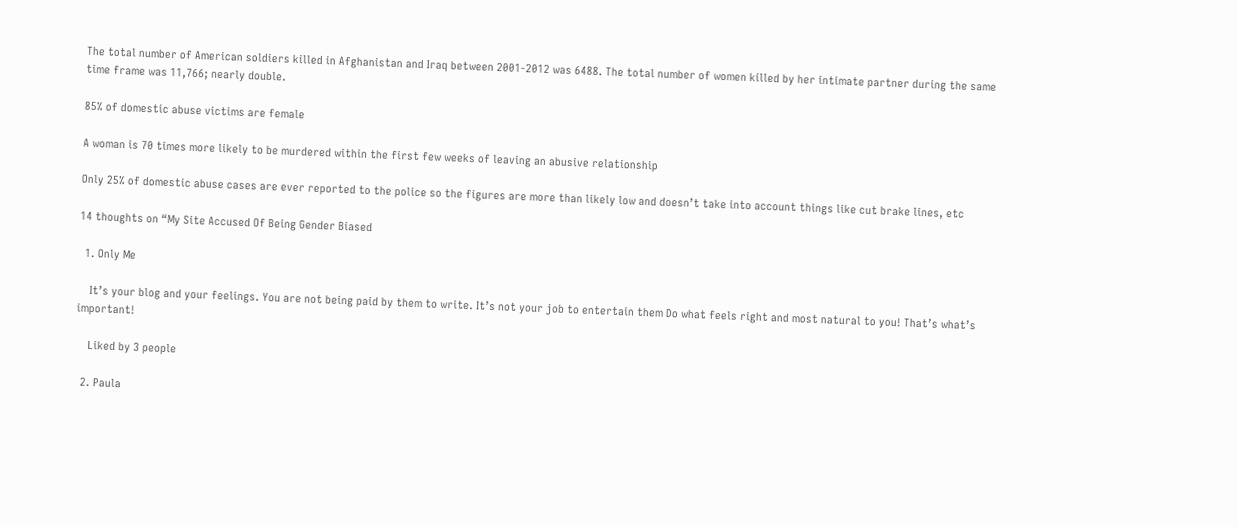The total number of American soldiers killed in Afghanistan and Iraq between 2001-2012 was 6488. The total number of women killed by her intimate partner during the same time frame was 11,766; nearly double.

85% of domestic abuse victims are female

A woman is 70 times more likely to be murdered within the first few weeks of leaving an abusive relationship

Only 25% of domestic abuse cases are ever reported to the police so the figures are more than likely low and doesn’t take into account things like cut brake lines, etc

14 thoughts on “My Site Accused Of Being Gender Biased

  1. Only Me

    It’s your blog and your feelings. You are not being paid by them to write. It’s not your job to entertain them Do what feels right and most natural to you! That’s what’s important!

    Liked by 3 people

  2. Paula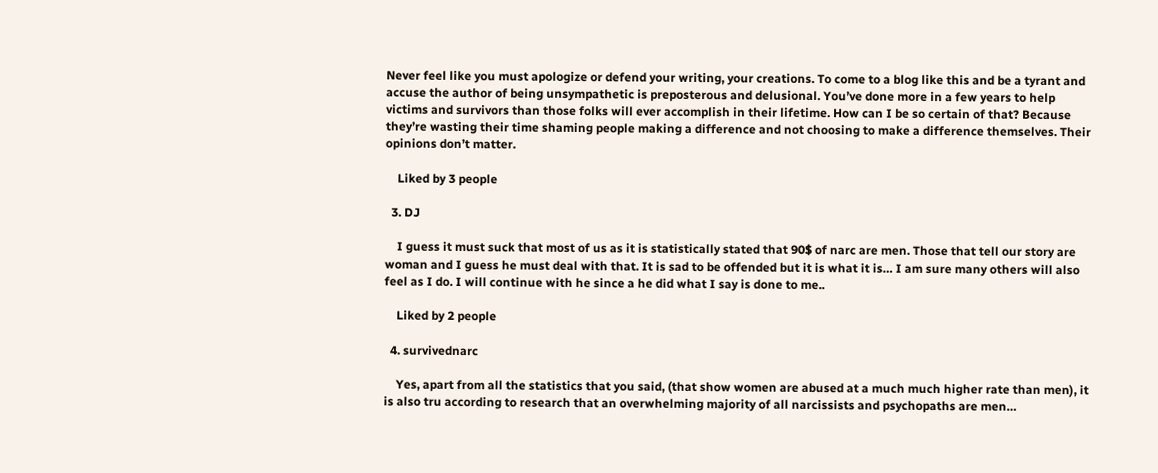Never feel like you must apologize or defend your writing, your creations. To come to a blog like this and be a tyrant and accuse the author of being unsympathetic is preposterous and delusional. You’ve done more in a few years to help victims and survivors than those folks will ever accomplish in their lifetime. How can I be so certain of that? Because they’re wasting their time shaming people making a difference and not choosing to make a difference themselves. Their opinions don’t matter.

    Liked by 3 people

  3. DJ

    I guess it must suck that most of us as it is statistically stated that 90$ of narc are men. Those that tell our story are woman and I guess he must deal with that. It is sad to be offended but it is what it is… I am sure many others will also feel as I do. I will continue with he since a he did what I say is done to me..

    Liked by 2 people

  4. survivednarc

    Yes, apart from all the statistics that you said, (that show women are abused at a much much higher rate than men), it is also tru according to research that an overwhelming majority of all narcissists and psychopaths are men…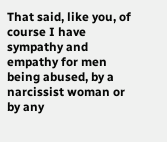That said, like you, of course I have sympathy and empathy for men being abused, by a narcissist woman or by any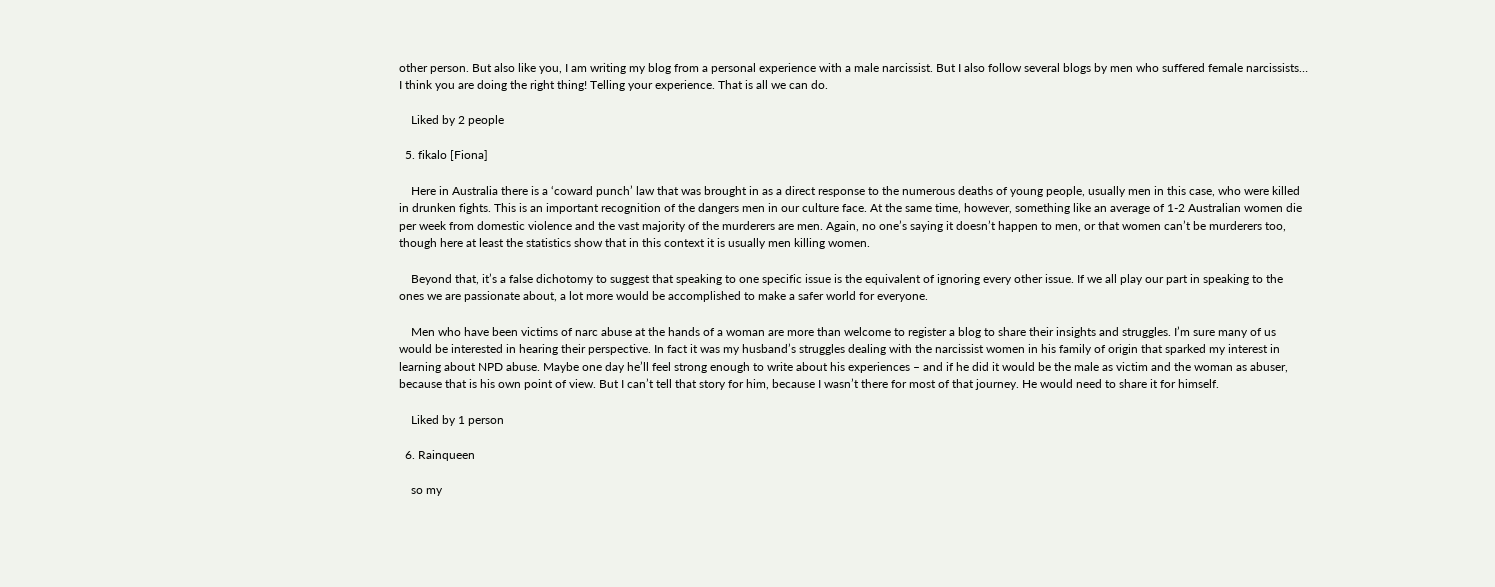other person. But also like you, I am writing my blog from a personal experience with a male narcissist. But I also follow several blogs by men who suffered female narcissists… I think you are doing the right thing! Telling your experience. That is all we can do.

    Liked by 2 people

  5. fikalo [Fiona]

    Here in Australia there is a ‘coward punch’ law that was brought in as a direct response to the numerous deaths of young people, usually men in this case, who were killed in drunken fights. This is an important recognition of the dangers men in our culture face. At the same time, however, something like an average of 1-2 Australian women die per week from domestic violence and the vast majority of the murderers are men. Again, no one’s saying it doesn’t happen to men, or that women can’t be murderers too, though here at least the statistics show that in this context it is usually men killing women.

    Beyond that, it’s a false dichotomy to suggest that speaking to one specific issue is the equivalent of ignoring every other issue. If we all play our part in speaking to the ones we are passionate about, a lot more would be accomplished to make a safer world for everyone.

    Men who have been victims of narc abuse at the hands of a woman are more than welcome to register a blog to share their insights and struggles. I’m sure many of us would be interested in hearing their perspective. In fact it was my husband’s struggles dealing with the narcissist women in his family of origin that sparked my interest in learning about NPD abuse. Maybe one day he’ll feel strong enough to write about his experiences – and if he did it would be the male as victim and the woman as abuser, because that is his own point of view. But I can’t tell that story for him, because I wasn’t there for most of that journey. He would need to share it for himself.

    Liked by 1 person

  6. Rainqueen

    so my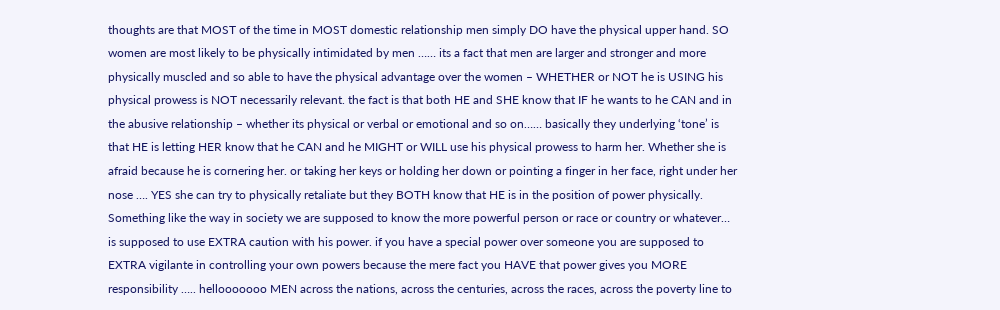thoughts are that MOST of the time in MOST domestic relationship men simply DO have the physical upper hand. SO women are most likely to be physically intimidated by men …… its a fact that men are larger and stronger and more physically muscled and so able to have the physical advantage over the women – WHETHER or NOT he is USING his physical prowess is NOT necessarily relevant. the fact is that both HE and SHE know that IF he wants to he CAN and in the abusive relationship – whether its physical or verbal or emotional and so on…… basically they underlying ‘tone’ is that HE is letting HER know that he CAN and he MIGHT or WILL use his physical prowess to harm her. Whether she is afraid because he is cornering her. or taking her keys or holding her down or pointing a finger in her face, right under her nose …. YES she can try to physically retaliate but they BOTH know that HE is in the position of power physically. Something like the way in society we are supposed to know the more powerful person or race or country or whatever… is supposed to use EXTRA caution with his power. if you have a special power over someone you are supposed to EXTRA vigilante in controlling your own powers because the mere fact you HAVE that power gives you MORE responsibility ….. hellooooooo MEN across the nations, across the centuries, across the races, across the poverty line to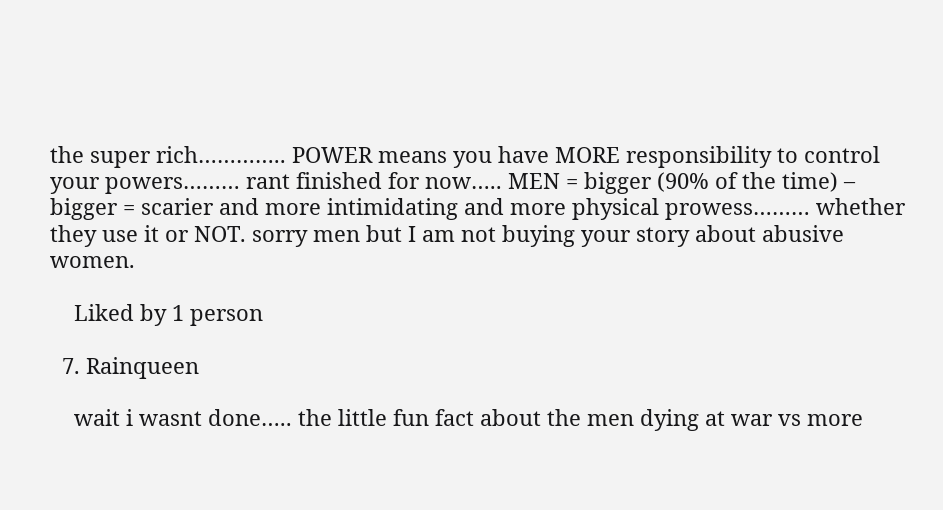the super rich………….. POWER means you have MORE responsibility to control your powers……… rant finished for now….. MEN = bigger (90% of the time) – bigger = scarier and more intimidating and more physical prowess……… whether they use it or NOT. sorry men but I am not buying your story about abusive women.

    Liked by 1 person

  7. Rainqueen

    wait i wasnt done….. the little fun fact about the men dying at war vs more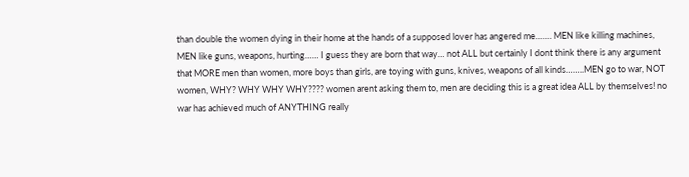than double the women dying in their home at the hands of a supposed lover has angered me……. MEN like killing machines, MEN like guns, weapons, hurting…… I guess they are born that way… not ALL but certainly I dont think there is any argument that MORE men than women, more boys than girls, are toying with guns, knives, weapons of all kinds……..MEN go to war, NOT women, WHY? WHY WHY WHY???? women arent asking them to, men are deciding this is a great idea ALL by themselves! no war has achieved much of ANYTHING really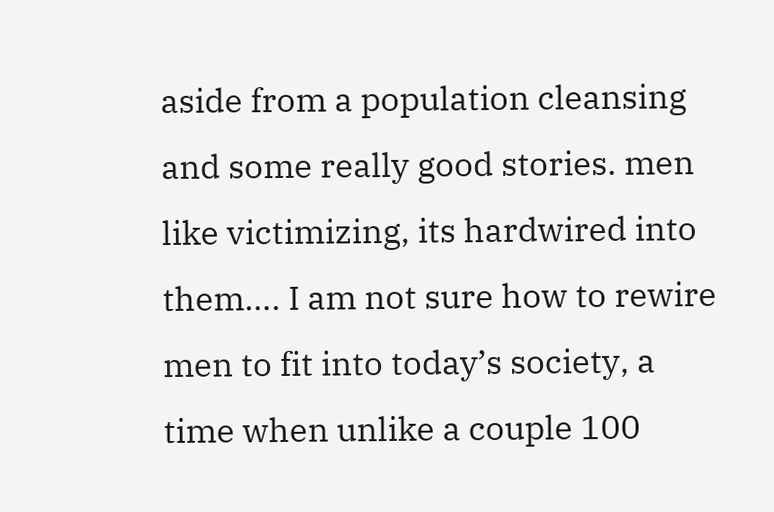aside from a population cleansing and some really good stories. men like victimizing, its hardwired into them…. I am not sure how to rewire men to fit into today’s society, a time when unlike a couple 100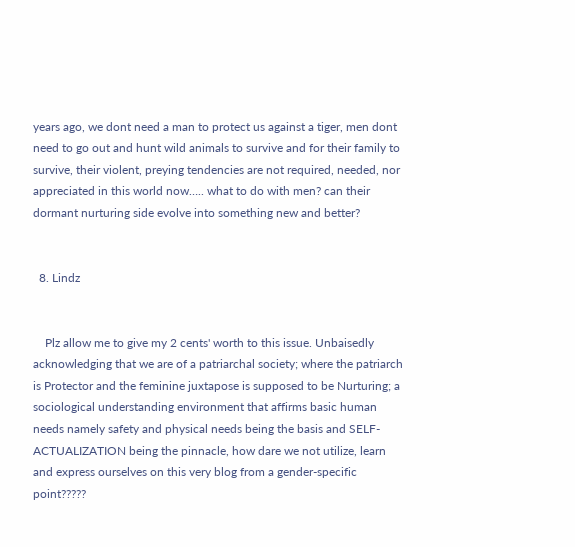years ago, we dont need a man to protect us against a tiger, men dont need to go out and hunt wild animals to survive and for their family to survive, their violent, preying tendencies are not required, needed, nor appreciated in this world now….. what to do with men? can their dormant nurturing side evolve into something new and better?


  8. Lindz


    Plz allow me to give my 2 cents' worth to this issue. Unbaisedly acknowledging that we are of a patriarchal society; where the patriarch is Protector and the feminine juxtapose is supposed to be Nurturing; a sociological understanding environment that affirms basic human needs namely safety and physical needs being the basis and SELF-ACTUALIZATION being the pinnacle, how dare we not utilize, learn and express ourselves on this very blog from a gender-specific point?????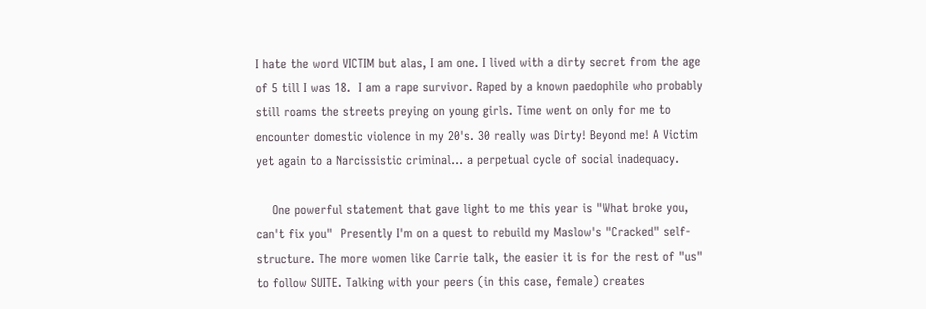I hate the word VICTIM but alas, I am one. I lived with a dirty secret from the age of 5 till I was 18.  I am a rape survivor. Raped by a known paedophile who probably still roams the streets preying on young girls. Time went on only for me to encounter domestic violence in my 20's. 30 really was Dirty! Beyond me! A Victim yet again to a Narcissistic criminal… a perpetual cycle of social inadequacy.

    One powerful statement that gave light to me this year is "What broke you, can't fix you"  Presently I'm on a quest to rebuild my Maslow's "Cracked" self-structure. The more women like Carrie talk, the easier it is for the rest of "us" to follow SUITE. Talking with your peers (in this case, female) creates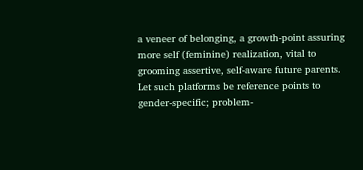a veneer of belonging, a growth-point assuring  more self (feminine) realization, vital to grooming assertive, self-aware future parents. Let such platforms be reference points to gender-specific; problem-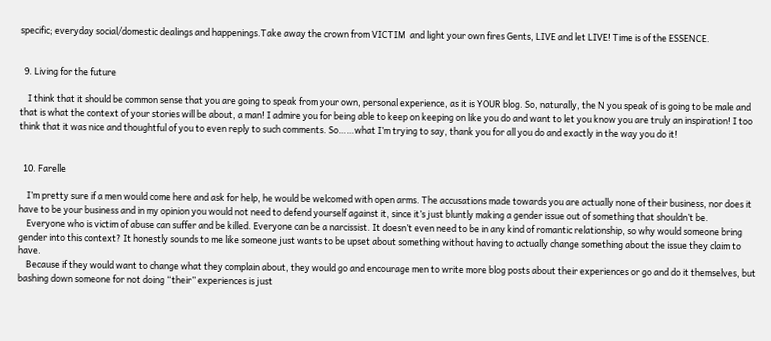specific; everyday social/domestic dealings and happenings.Take away the crown from VICTIM  and light your own fires Gents, LIVE and let LIVE! Time is of the ESSENCE.


  9. Living for the future

    I think that it should be common sense that you are going to speak from your own, personal experience, as it is YOUR blog. So, naturally, the N you speak of is going to be male and that is what the context of your stories will be about, a man! I admire you for being able to keep on keeping on like you do and want to let you know you are truly an inspiration! I too think that it was nice and thoughtful of you to even reply to such comments. So……what I’m trying to say, thank you for all you do and exactly in the way you do it!


  10. Farelle

    I’m pretty sure if a men would come here and ask for help, he would be welcomed with open arms. The accusations made towards you are actually none of their business, nor does it have to be your business and in my opinion you would not need to defend yourself against it, since it’s just bluntly making a gender issue out of something that shouldn’t be.
    Everyone who is victim of abuse can suffer and be killed. Everyone can be a narcissist. It doesn’t even need to be in any kind of romantic relationship, so why would someone bring gender into this context? It honestly sounds to me like someone just wants to be upset about something without having to actually change something about the issue they claim to have.
    Because if they would want to change what they complain about, they would go and encourage men to write more blog posts about their experiences or go and do it themselves, but bashing down someone for not doing “their” experiences is just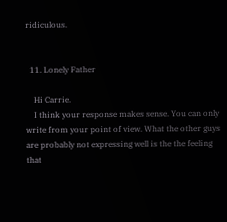ridiculous.


  11. Lonely Father

    Hi Carrie.
    I think your response makes sense. You can only write from your point of view. What the other guys are probably not expressing well is the the feeling that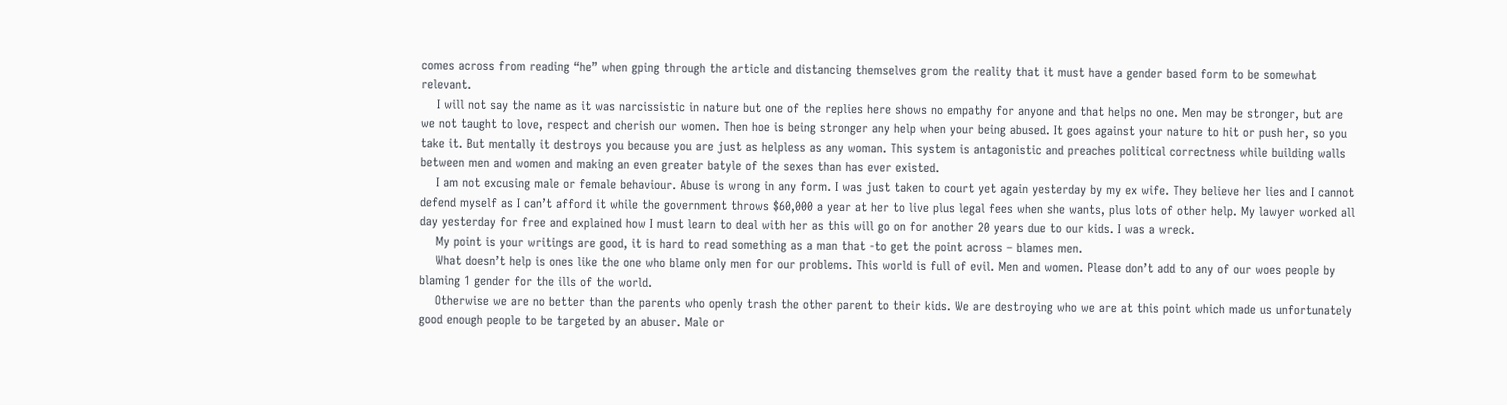comes across from reading “he” when gping through the article and distancing themselves grom the reality that it must have a gender based form to be somewhat relevant.
    I will not say the name as it was narcissistic in nature but one of the replies here shows no empathy for anyone and that helps no one. Men may be stronger, but are we not taught to love, respect and cherish our women. Then hoe is being stronger any help when your being abused. It goes against your nature to hit or push her, so you take it. But mentally it destroys you because you are just as helpless as any woman. This system is antagonistic and preaches political correctness while building walls between men and women and making an even greater batyle of the sexes than has ever existed.
    I am not excusing male or female behaviour. Abuse is wrong in any form. I was just taken to court yet again yesterday by my ex wife. They believe her lies and I cannot defend myself as I can’t afford it while the government throws $60,000 a year at her to live plus legal fees when she wants, plus lots of other help. My lawyer worked all day yesterday for free and explained how I must learn to deal with her as this will go on for another 20 years due to our kids. I was a wreck.
    My point is your writings are good, it is hard to read something as a man that -to get the point across – blames men.
    What doesn’t help is ones like the one who blame only men for our problems. This world is full of evil. Men and women. Please don’t add to any of our woes people by blaming 1 gender for the ills of the world.
    Otherwise we are no better than the parents who openly trash the other parent to their kids. We are destroying who we are at this point which made us unfortunately good enough people to be targeted by an abuser. Male or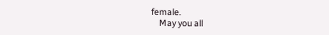female.
    May you all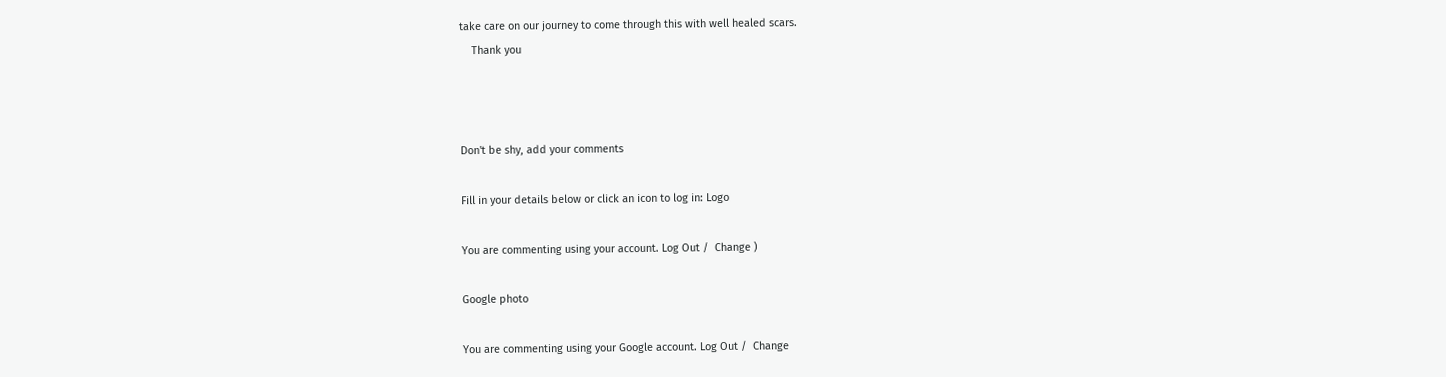take care on our journey to come through this with well healed scars.
    Thank you



Don't be shy, add your comments

Fill in your details below or click an icon to log in: Logo

You are commenting using your account. Log Out /  Change )

Google photo

You are commenting using your Google account. Log Out /  Change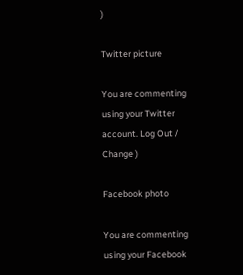)

Twitter picture

You are commenting using your Twitter account. Log Out /  Change )

Facebook photo

You are commenting using your Facebook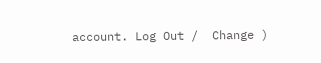account. Log Out /  Change )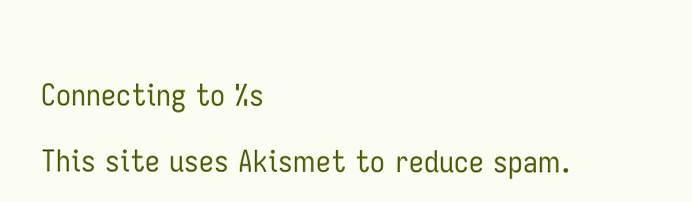Connecting to %s

This site uses Akismet to reduce spam.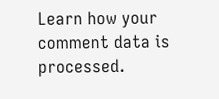Learn how your comment data is processed.